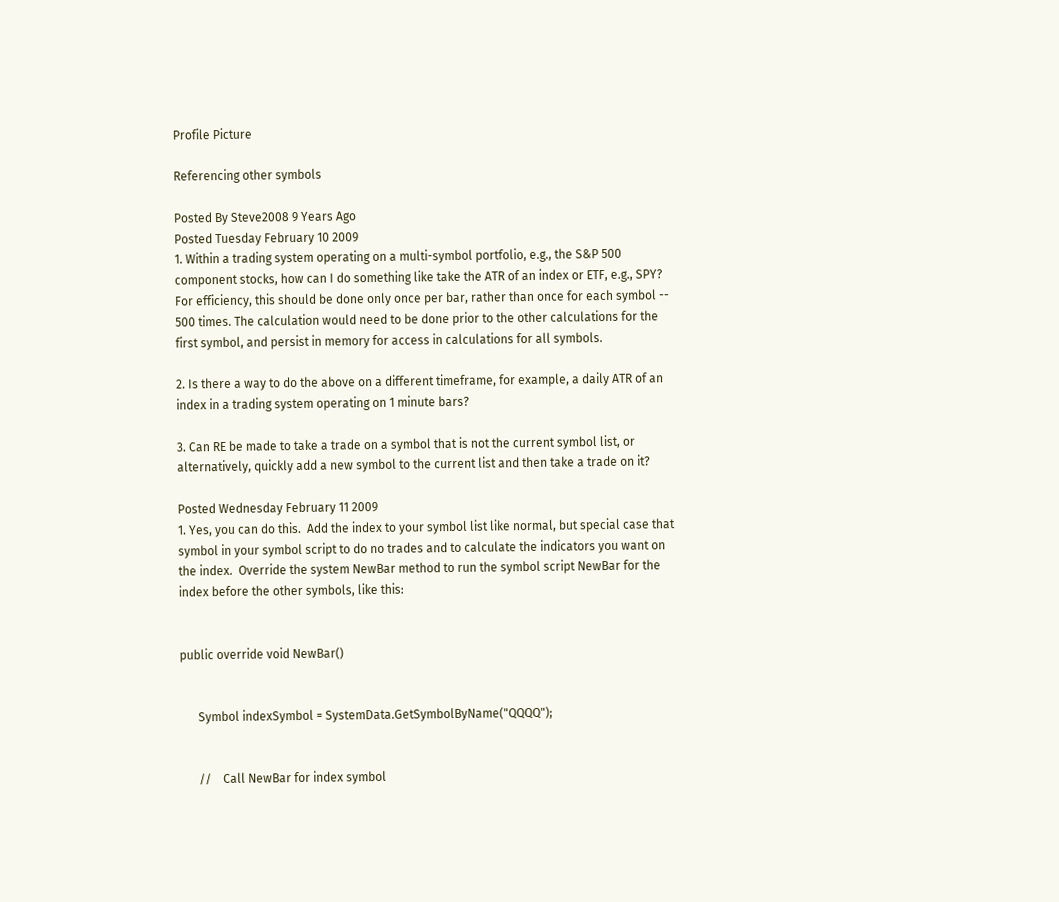Profile Picture

Referencing other symbols

Posted By Steve2008 9 Years Ago
Posted Tuesday February 10 2009
1. Within a trading system operating on a multi-symbol portfolio, e.g., the S&P 500 component stocks, how can I do something like take the ATR of an index or ETF, e.g., SPY? For efficiency, this should be done only once per bar, rather than once for each symbol -- 500 times. The calculation would need to be done prior to the other calculations for the first symbol, and persist in memory for access in calculations for all symbols.

2. Is there a way to do the above on a different timeframe, for example, a daily ATR of an index in a trading system operating on 1 minute bars?

3. Can RE be made to take a trade on a symbol that is not the current symbol list, or alternatively, quickly add a new symbol to the current list and then take a trade on it?

Posted Wednesday February 11 2009
1. Yes, you can do this.  Add the index to your symbol list like normal, but special case that symbol in your symbol script to do no trades and to calculate the indicators you want on the index.  Override the system NewBar method to run the symbol script NewBar for the index before the other symbols, like this:


public override void NewBar()


      Symbol indexSymbol = SystemData.GetSymbolByName("QQQQ");


      //    Call NewBar for index symbol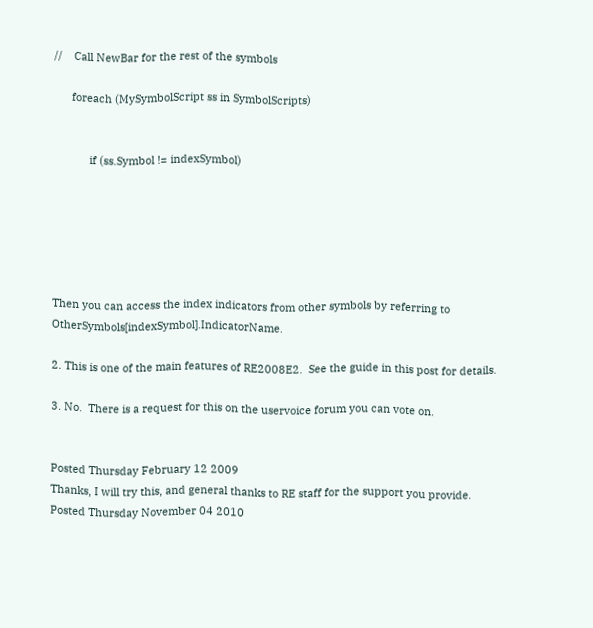//    Call NewBar for the rest of the symbols

      foreach (MySymbolScript ss in SymbolScripts)


            if (ss.Symbol != indexSymbol)






Then you can access the index indicators from other symbols by referring to OtherSymbols[indexSymbol].IndicatorName.

2. This is one of the main features of RE2008E2.  See the guide in this post for details.

3. No.  There is a request for this on the uservoice forum you can vote on.


Posted Thursday February 12 2009
Thanks, I will try this, and general thanks to RE staff for the support you provide.
Posted Thursday November 04 2010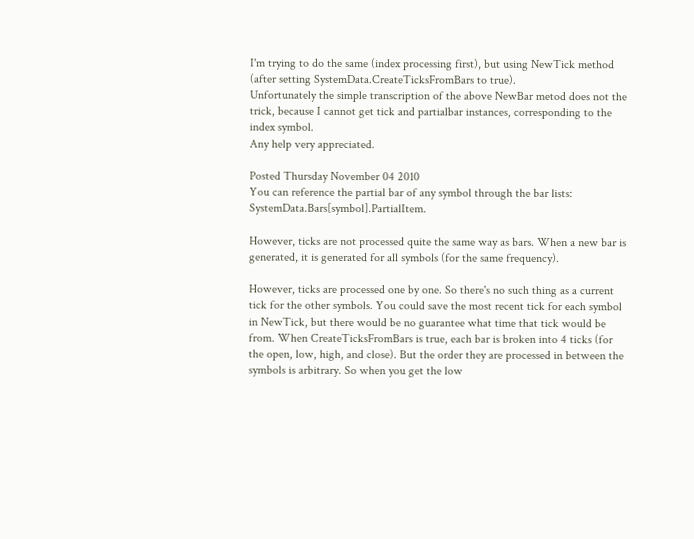I'm trying to do the same (index processing first), but using NewTick method (after setting SystemData.CreateTicksFromBars to true).
Unfortunately the simple transcription of the above NewBar metod does not the trick, because I cannot get tick and partialbar instances, corresponding to the index symbol.
Any help very appreciated.

Posted Thursday November 04 2010
You can reference the partial bar of any symbol through the bar lists: SystemData.Bars[symbol].PartialItem.

However, ticks are not processed quite the same way as bars. When a new bar is generated, it is generated for all symbols (for the same frequency).

However, ticks are processed one by one. So there's no such thing as a current tick for the other symbols. You could save the most recent tick for each symbol in NewTick, but there would be no guarantee what time that tick would be from. When CreateTicksFromBars is true, each bar is broken into 4 ticks (for the open, low, high, and close). But the order they are processed in between the symbols is arbitrary. So when you get the low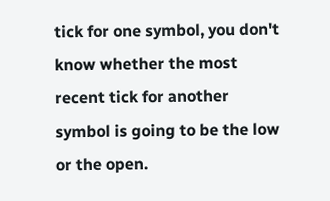tick for one symbol, you don't know whether the most recent tick for another symbol is going to be the low or the open.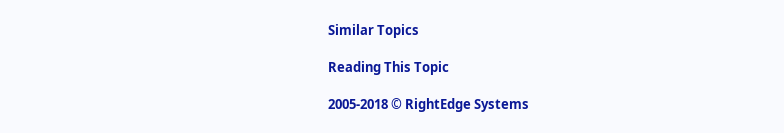Similar Topics

Reading This Topic

2005-2018 © RightEdge Systems